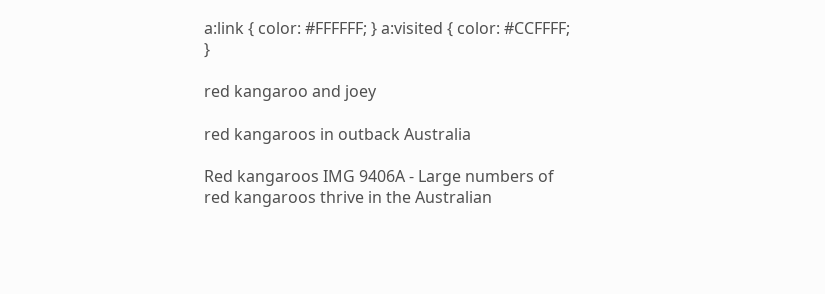a:link { color: #FFFFFF; } a:visited { color: #CCFFFF; }

red kangaroo and joey

red kangaroos in outback Australia

Red kangaroos IMG 9406A - Large numbers of red kangaroos thrive in the Australian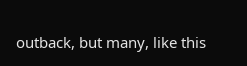outback, but many, like this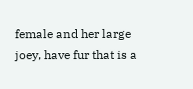female and her large joey, have fur that is a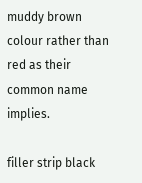muddy brown colour rather than red as their common name implies.

filler strip black